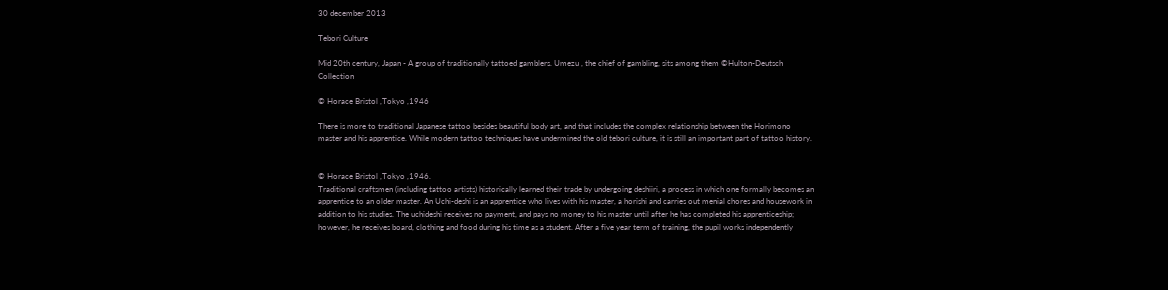30 december 2013

Tebori Culture

Mid 20th century, Japan - A group of traditionally tattoed gamblers. Umezu , the chief of gambling, sits among them ©Hulton-Deutsch Collection

© Horace Bristol ,Tokyo ,1946

There is more to traditional Japanese tattoo besides beautiful body art, and that includes the complex relationship between the Horimono master and his apprentice. While modern tattoo techniques have undermined the old tebori culture, it is still an important part of tattoo history.


© Horace Bristol ,Tokyo ,1946.
Traditional craftsmen (including tattoo artists) historically learned their trade by undergoing deshiiri, a process in which one formally becomes an apprentice to an older master. An Uchi-deshi is an apprentice who lives with his master, a horishi and carries out menial chores and housework in addition to his studies. The uchideshi receives no payment, and pays no money to his master until after he has completed his apprenticeship; however, he receives board, clothing and food during his time as a student. After a five year term of training, the pupil works independently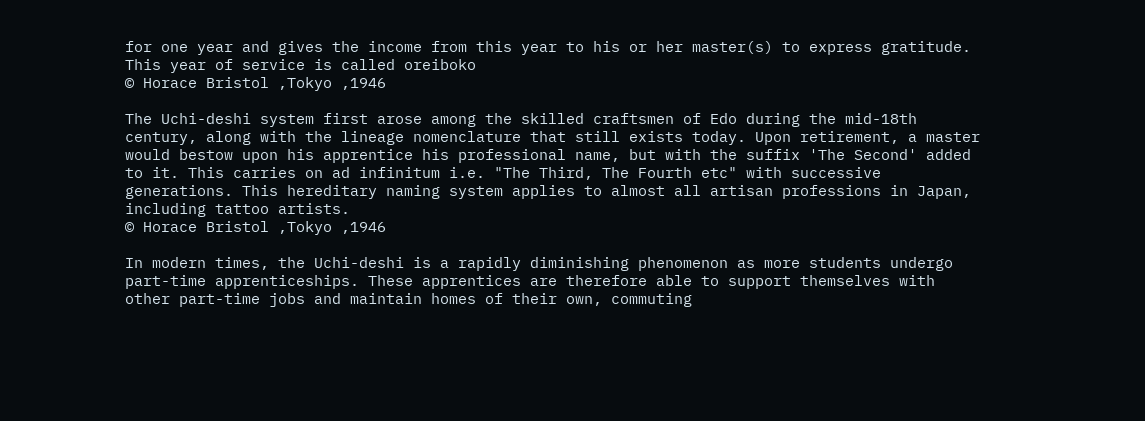for one year and gives the income from this year to his or her master(s) to express gratitude. This year of service is called oreiboko
© Horace Bristol ,Tokyo ,1946

The Uchi-deshi system first arose among the skilled craftsmen of Edo during the mid-18th century, along with the lineage nomenclature that still exists today. Upon retirement, a master would bestow upon his apprentice his professional name, but with the suffix 'The Second' added to it. This carries on ad infinitum i.e. "The Third, The Fourth etc" with successive generations. This hereditary naming system applies to almost all artisan professions in Japan, including tattoo artists.
© Horace Bristol ,Tokyo ,1946

In modern times, the Uchi-deshi is a rapidly diminishing phenomenon as more students undergo part-time apprenticeships. These apprentices are therefore able to support themselves with other part-time jobs and maintain homes of their own, commuting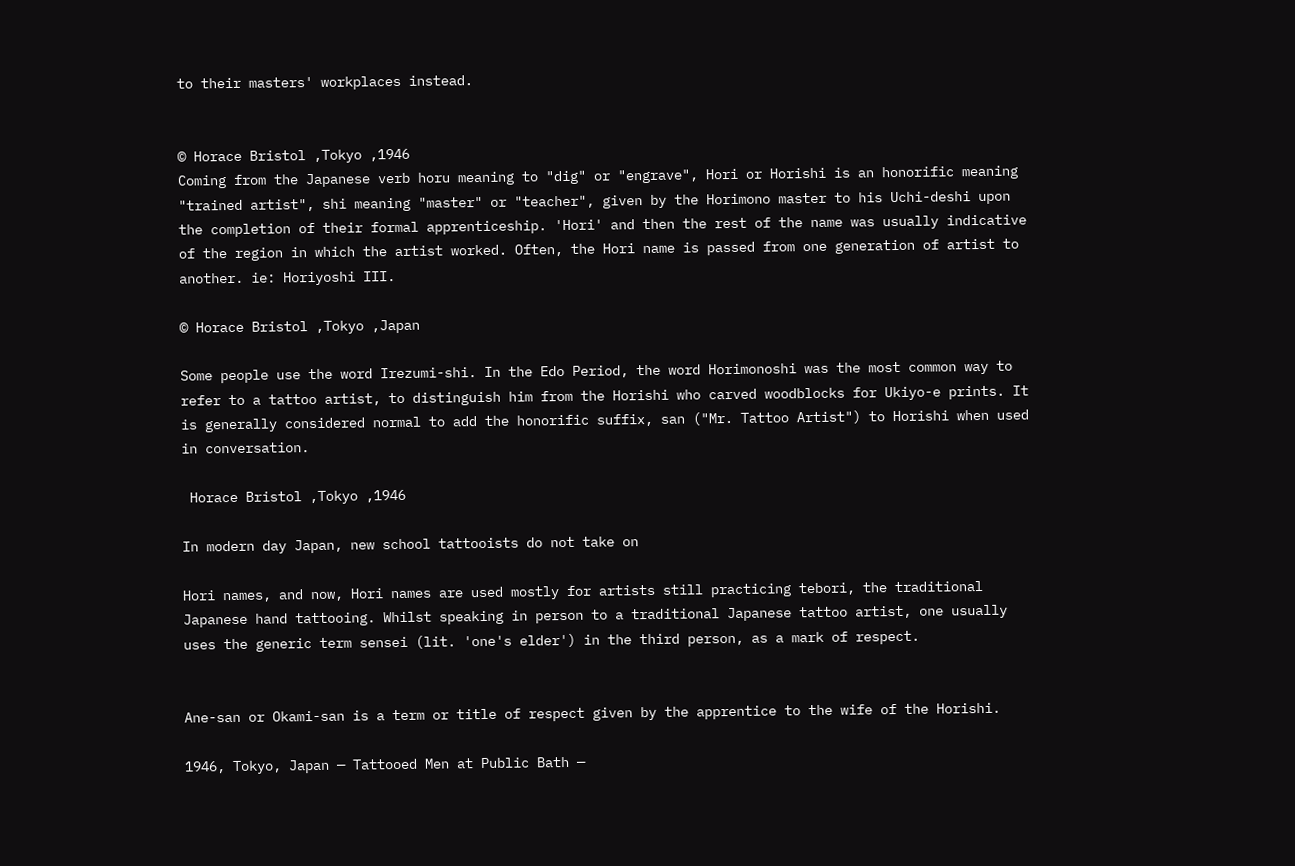to their masters' workplaces instead.


© Horace Bristol ,Tokyo ,1946
Coming from the Japanese verb horu meaning to "dig" or "engrave", Hori or Horishi is an honorific meaning "trained artist", shi meaning "master" or "teacher", given by the Horimono master to his Uchi-deshi upon the completion of their formal apprenticeship. 'Hori' and then the rest of the name was usually indicative of the region in which the artist worked. Often, the Hori name is passed from one generation of artist to another. ie: Horiyoshi III.

© Horace Bristol ,Tokyo ,Japan

Some people use the word Irezumi-shi. In the Edo Period, the word Horimonoshi was the most common way to refer to a tattoo artist, to distinguish him from the Horishi who carved woodblocks for Ukiyo-e prints. It is generally considered normal to add the honorific suffix, san ("Mr. Tattoo Artist") to Horishi when used in conversation.

 Horace Bristol ,Tokyo ,1946

In modern day Japan, new school tattooists do not take on

Hori names, and now, Hori names are used mostly for artists still practicing tebori, the traditional Japanese hand tattooing. Whilst speaking in person to a traditional Japanese tattoo artist, one usually uses the generic term sensei (lit. 'one's elder') in the third person, as a mark of respect.


Ane-san or Okami-san is a term or title of respect given by the apprentice to the wife of the Horishi.

1946, Tokyo, Japan — Tattooed Men at Public Bath —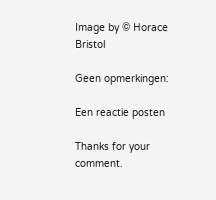Image by © Horace Bristol

Geen opmerkingen:

Een reactie posten

Thanks for your comment.